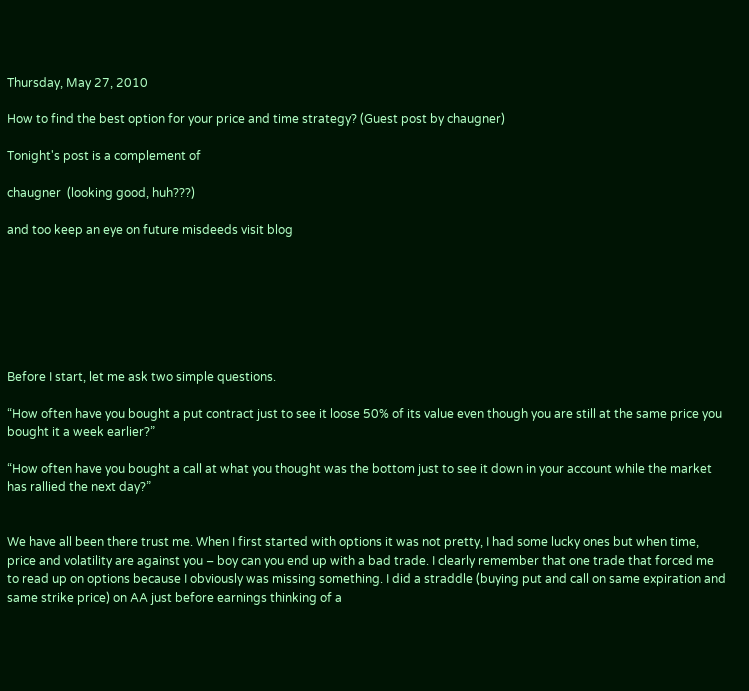Thursday, May 27, 2010

How to find the best option for your price and time strategy? (Guest post by chaugner)

Tonight's post is a complement of

chaugner  (looking good, huh???)

and too keep an eye on future misdeeds visit blog







Before I start, let me ask two simple questions.

“How often have you bought a put contract just to see it loose 50% of its value even though you are still at the same price you bought it a week earlier?”

“How often have you bought a call at what you thought was the bottom just to see it down in your account while the market has rallied the next day?”


We have all been there trust me. When I first started with options it was not pretty, I had some lucky ones but when time, price and volatility are against you – boy can you end up with a bad trade. I clearly remember that one trade that forced me to read up on options because I obviously was missing something. I did a straddle (buying put and call on same expiration and same strike price) on AA just before earnings thinking of a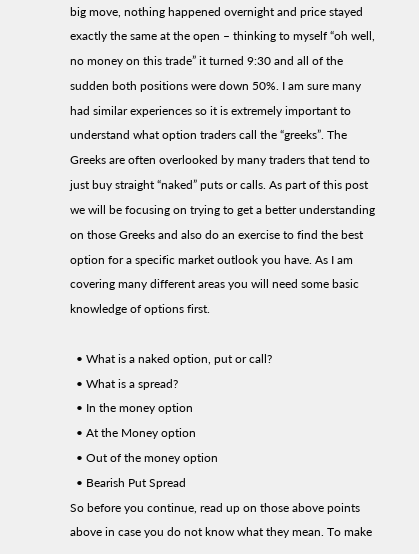big move, nothing happened overnight and price stayed exactly the same at the open – thinking to myself “oh well, no money on this trade” it turned 9:30 and all of the sudden both positions were down 50%. I am sure many had similar experiences so it is extremely important to understand what option traders call the “greeks”. The Greeks are often overlooked by many traders that tend to just buy straight “naked” puts or calls. As part of this post we will be focusing on trying to get a better understanding on those Greeks and also do an exercise to find the best option for a specific market outlook you have. As I am covering many different areas you will need some basic knowledge of options first.

  • What is a naked option, put or call?
  • What is a spread?
  • In the money option
  • At the Money option
  • Out of the money option
  • Bearish Put Spread
So before you continue, read up on those above points above in case you do not know what they mean. To make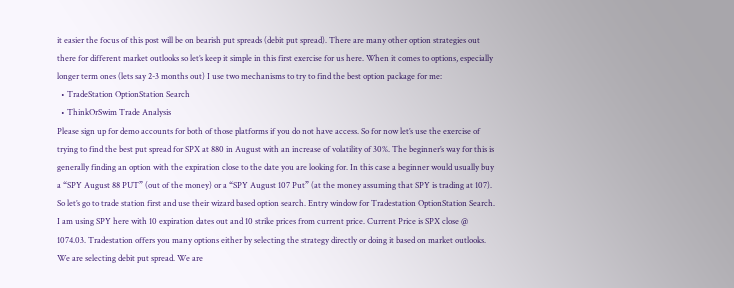it easier the focus of this post will be on bearish put spreads (debit put spread). There are many other option strategies out there for different market outlooks so let’s keep it simple in this first exercise for us here. When it comes to options, especially longer term ones (lets say 2-3 months out) I use two mechanisms to try to find the best option package for me:
  • TradeStation OptionStation Search
  • ThinkOrSwim Trade Analysis
Please sign up for demo accounts for both of those platforms if you do not have access. So for now let’s use the exercise of trying to find the best put spread for SPX at 880 in August with an increase of volatility of 30%. The beginner’s way for this is generally finding an option with the expiration close to the date you are looking for. In this case a beginner would usually buy a “SPY August 88 PUT” (out of the money) or a “SPY August 107 Put” (at the money assuming that SPY is trading at 107). So let’s go to trade station first and use their wizard based option search. Entry window for Tradestation OptionStation Search. I am using SPY here with 10 expiration dates out and 10 strike prices from current price. Current Price is SPX close @ 1074.03. Tradestation offers you many options either by selecting the strategy directly or doing it based on market outlooks. We are selecting debit put spread. We are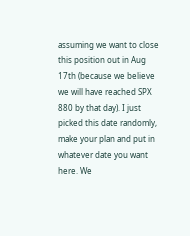assuming we want to close this position out in Aug 17th (because we believe we will have reached SPX 880 by that day). I just picked this date randomly, make your plan and put in whatever date you want here. We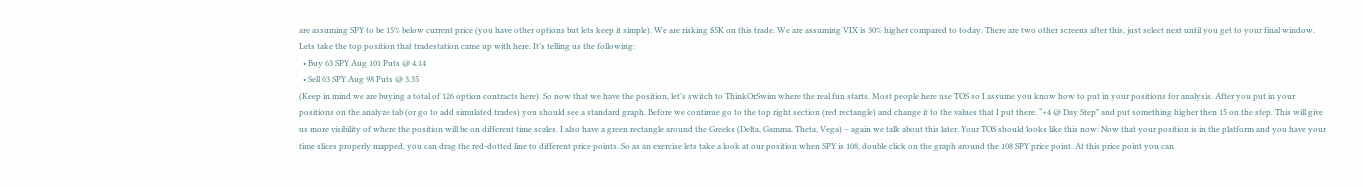are assuming SPY to be 15% below current price (you have other options but lets keep it simple). We are risking $5K on this trade. We are assuming VIX is 30% higher compared to today. There are two other screens after this, just select next until you get to your final window. Lets take the top position that tradestation came up with here. It’s telling us the following:
  • Buy 63 SPY Aug 101 Puts @ 4.14
  • Sell 63 SPY Aug 98 Puts @ 3.35
(Keep in mind we are buying a total of 126 option contracts here). So now that we have the position, let’s switch to ThinkOrSwim where the real fun starts. Most people here use TOS so I assume you know how to put in your positions for analysis. After you put in your positions on the analyze tab (or go to add simulated trades) you should see a standard graph. Before we continue go to the top right section (red rectangle) and change it to the values that I put there. “+4 @ Day Step” and put something higher then 15 on the step. This will give us more visibility of where the position will be on different time scales. I also have a green rectangle around the Greeks (Delta, Gamma, Theta, Vega) – again we talk about this later. Your TOS should looks like this now: Now that your position is in the platform and you have your time slices properly mapped, you can drag the red-dotted line to different price points. So as an exercise lets take a look at our position when SPY is 108, double click on the graph around the 108 SPY price point. At this price point you can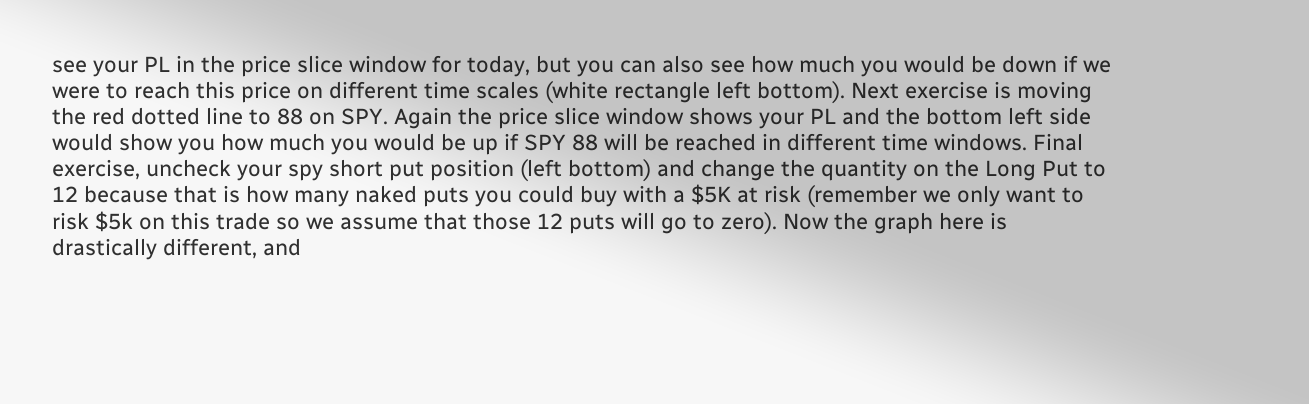see your PL in the price slice window for today, but you can also see how much you would be down if we were to reach this price on different time scales (white rectangle left bottom). Next exercise is moving the red dotted line to 88 on SPY. Again the price slice window shows your PL and the bottom left side would show you how much you would be up if SPY 88 will be reached in different time windows. Final exercise, uncheck your spy short put position (left bottom) and change the quantity on the Long Put to 12 because that is how many naked puts you could buy with a $5K at risk (remember we only want to risk $5k on this trade so we assume that those 12 puts will go to zero). Now the graph here is drastically different, and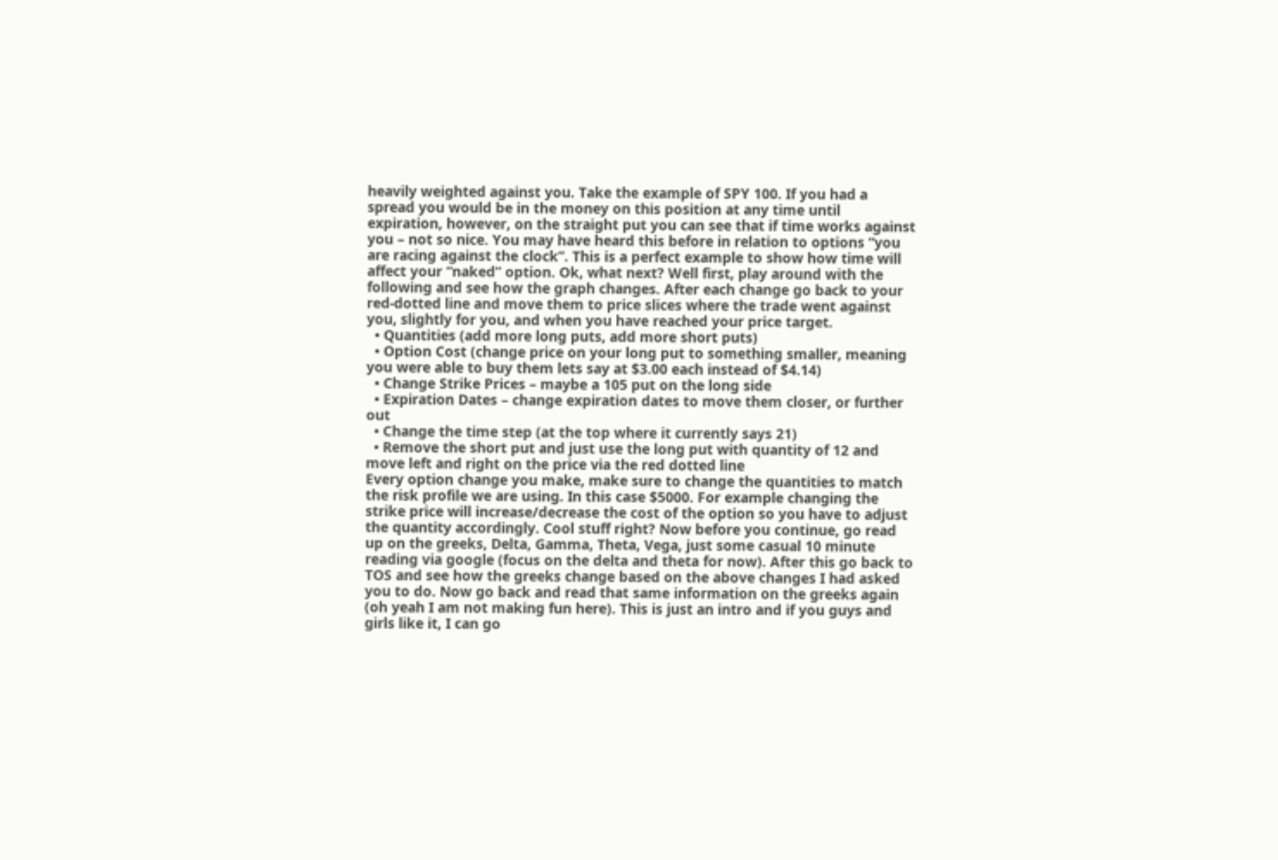heavily weighted against you. Take the example of SPY 100. If you had a spread you would be in the money on this position at any time until expiration, however, on the straight put you can see that if time works against you – not so nice. You may have heard this before in relation to options “you are racing against the clock”. This is a perfect example to show how time will affect your “naked” option. Ok, what next? Well first, play around with the following and see how the graph changes. After each change go back to your red-dotted line and move them to price slices where the trade went against you, slightly for you, and when you have reached your price target.
  • Quantities (add more long puts, add more short puts)
  • Option Cost (change price on your long put to something smaller, meaning you were able to buy them lets say at $3.00 each instead of $4.14)
  • Change Strike Prices – maybe a 105 put on the long side
  • Expiration Dates – change expiration dates to move them closer, or further out
  • Change the time step (at the top where it currently says 21)
  • Remove the short put and just use the long put with quantity of 12 and move left and right on the price via the red dotted line
Every option change you make, make sure to change the quantities to match the risk profile we are using. In this case $5000. For example changing the strike price will increase/decrease the cost of the option so you have to adjust the quantity accordingly. Cool stuff right? Now before you continue, go read up on the greeks, Delta, Gamma, Theta, Vega, just some casual 10 minute reading via google (focus on the delta and theta for now). After this go back to TOS and see how the greeks change based on the above changes I had asked you to do. Now go back and read that same information on the greeks again (oh yeah I am not making fun here). This is just an intro and if you guys and girls like it, I can go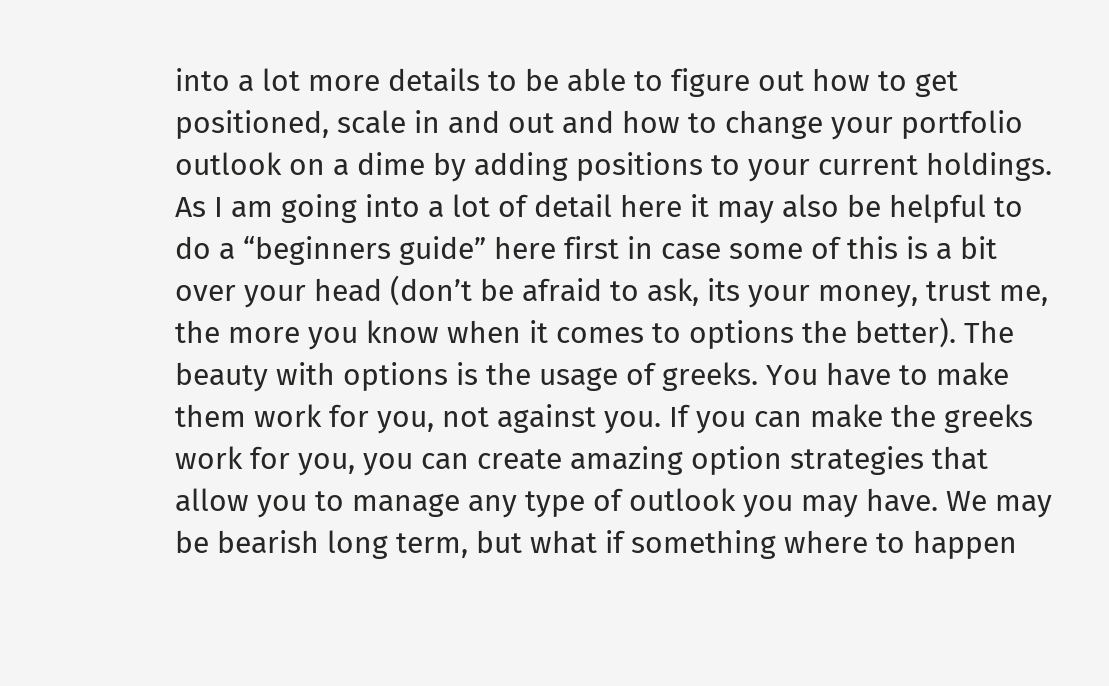into a lot more details to be able to figure out how to get positioned, scale in and out and how to change your portfolio outlook on a dime by adding positions to your current holdings. As I am going into a lot of detail here it may also be helpful to do a “beginners guide” here first in case some of this is a bit over your head (don’t be afraid to ask, its your money, trust me, the more you know when it comes to options the better). The beauty with options is the usage of greeks. You have to make them work for you, not against you. If you can make the greeks work for you, you can create amazing option strategies that allow you to manage any type of outlook you may have. We may be bearish long term, but what if something where to happen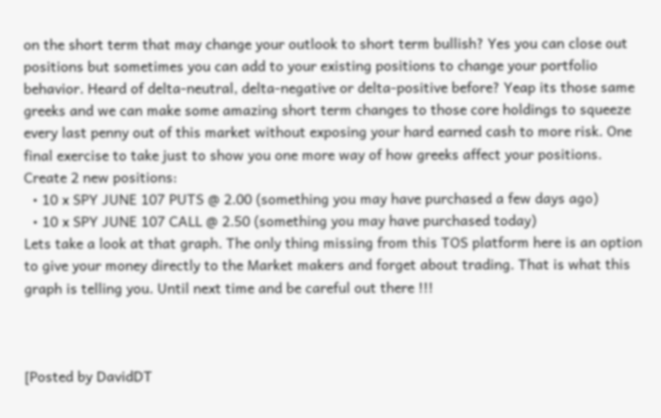on the short term that may change your outlook to short term bullish? Yes you can close out positions but sometimes you can add to your existing positions to change your portfolio behavior. Heard of delta-neutral, delta-negative or delta-positive before? Yeap its those same greeks and we can make some amazing short term changes to those core holdings to squeeze every last penny out of this market without exposing your hard earned cash to more risk. One final exercise to take just to show you one more way of how greeks affect your positions. Create 2 new positions:
  • 10 x SPY JUNE 107 PUTS @ 2.00 (something you may have purchased a few days ago)
  • 10 x SPY JUNE 107 CALL @ 2.50 (something you may have purchased today)
Lets take a look at that graph. The only thing missing from this TOS platform here is an option to give your money directly to the Market makers and forget about trading. That is what this graph is telling you. Until next time and be careful out there !!!



[Posted by DavidDT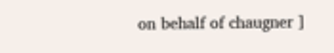on behalf of chaugner ]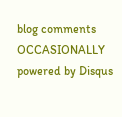blog comments OCCASIONALLY powered by Disqus